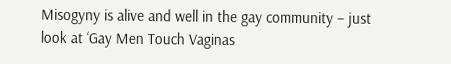Misogyny is alive and well in the gay community – just look at ‘Gay Men Touch Vaginas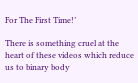For The First Time!’

There is something cruel at the heart of these videos which reduce us to binary body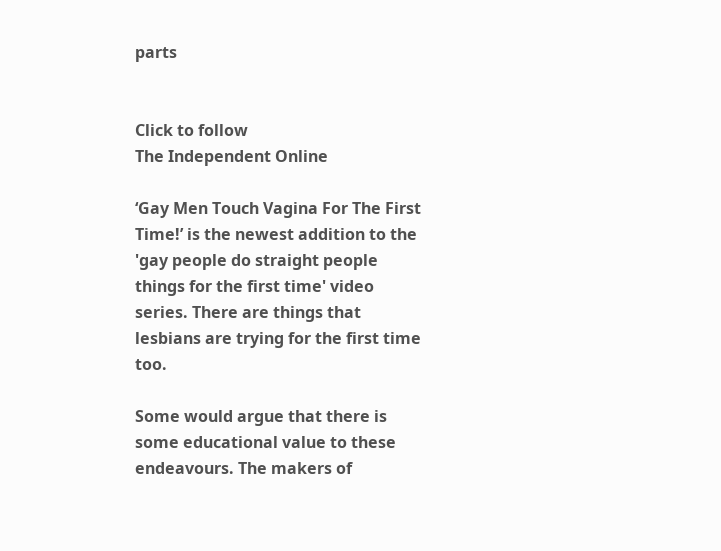parts


Click to follow
The Independent Online

‘Gay Men Touch Vagina For The First Time!’ is the newest addition to the 'gay people do straight people things for the first time' video series. There are things that lesbians are trying for the first time too.

Some would argue that there is some educational value to these endeavours. The makers of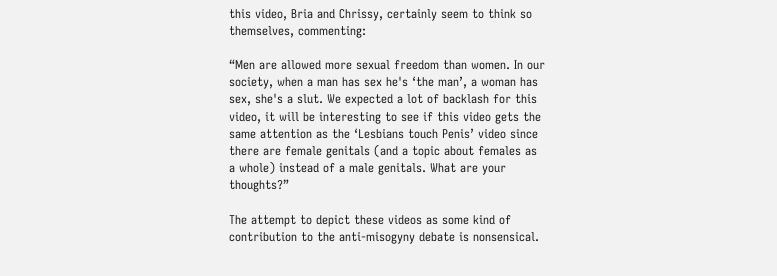this video, Bria and Chrissy, certainly seem to think so themselves, commenting:

“Men are allowed more sexual freedom than women. In our society, when a man has sex he's ‘the man’, a woman has sex, she's a slut. We expected a lot of backlash for this video, it will be interesting to see if this video gets the same attention as the ‘Lesbians touch Penis’ video since there are female genitals (and a topic about females as a whole) instead of a male genitals. What are your thoughts?”

The attempt to depict these videos as some kind of contribution to the anti-misogyny debate is nonsensical.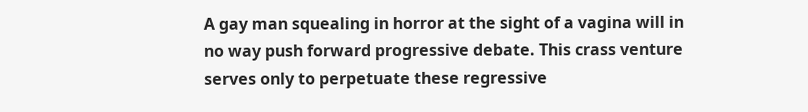A gay man squealing in horror at the sight of a vagina will in no way push forward progressive debate. This crass venture serves only to perpetuate these regressive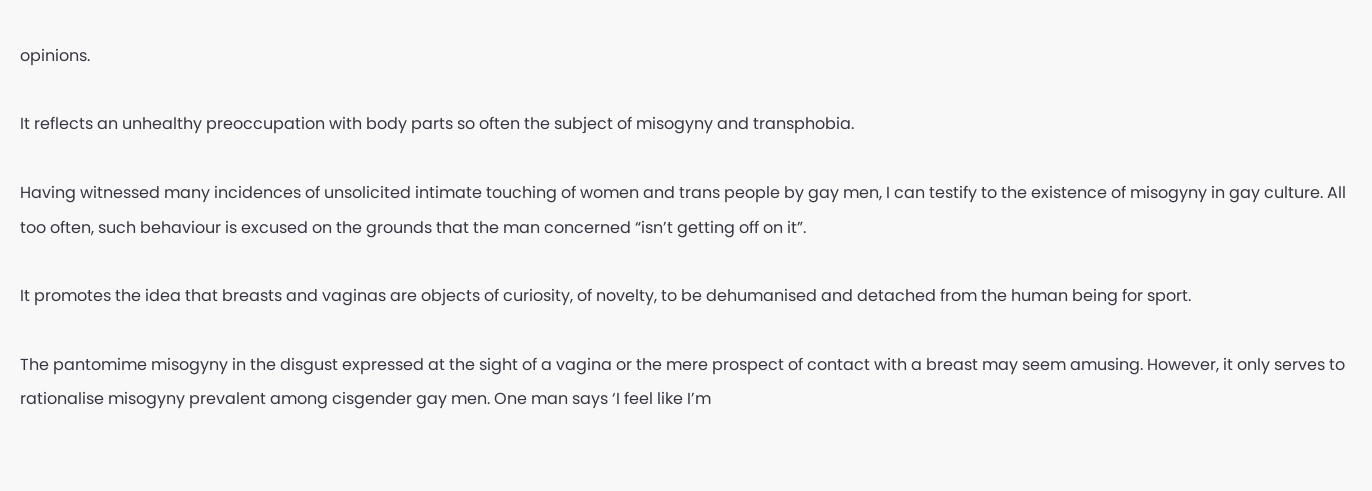opinions.

It reflects an unhealthy preoccupation with body parts so often the subject of misogyny and transphobia.

Having witnessed many incidences of unsolicited intimate touching of women and trans people by gay men, I can testify to the existence of misogyny in gay culture. All too often, such behaviour is excused on the grounds that the man concerned “isn’t getting off on it”.

It promotes the idea that breasts and vaginas are objects of curiosity, of novelty, to be dehumanised and detached from the human being for sport.

The pantomime misogyny in the disgust expressed at the sight of a vagina or the mere prospect of contact with a breast may seem amusing. However, it only serves to rationalise misogyny prevalent among cisgender gay men. One man says ‘I feel like I’m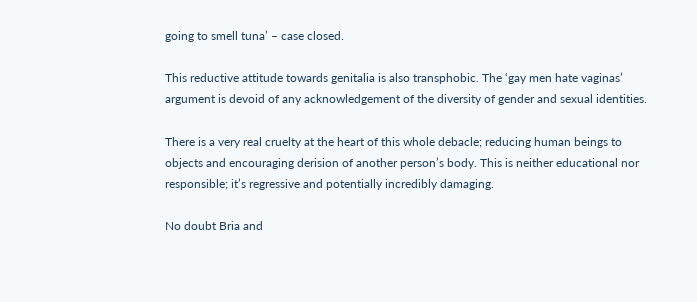going to smell tuna’ – case closed.

This reductive attitude towards genitalia is also transphobic. The ‘gay men hate vaginas’ argument is devoid of any acknowledgement of the diversity of gender and sexual identities.

There is a very real cruelty at the heart of this whole debacle; reducing human beings to objects and encouraging derision of another person’s body. This is neither educational nor responsible; it’s regressive and potentially incredibly damaging.

No doubt Bria and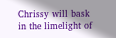Chrissy will bask in the limelight of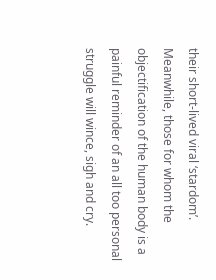their short-lived viral ‘stardom’. Meanwhile, those for whom the objectification of the human body is a painful reminder of an all too personal struggle will wince, sigh and cry.